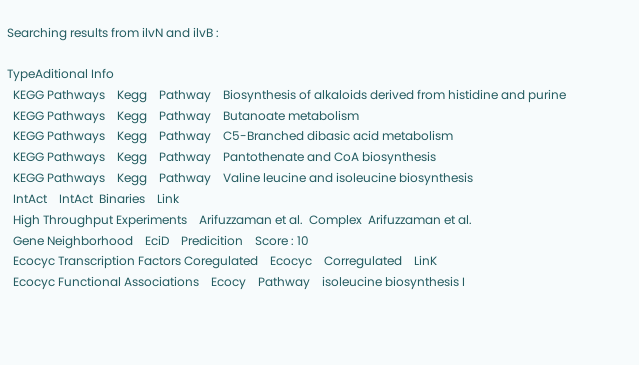Searching results from ilvN and ilvB :

TypeAditional Info
  KEGG Pathways    Kegg    Pathway    Biosynthesis of alkaloids derived from histidine and purine
  KEGG Pathways    Kegg    Pathway    Butanoate metabolism
  KEGG Pathways    Kegg    Pathway    C5-Branched dibasic acid metabolism
  KEGG Pathways    Kegg    Pathway    Pantothenate and CoA biosynthesis
  KEGG Pathways    Kegg    Pathway    Valine leucine and isoleucine biosynthesis
  IntAct    IntAct  Binaries    Link
  High Throughput Experiments    Arifuzzaman et al.  Complex  Arifuzzaman et al.
  Gene Neighborhood    EciD    Predicition    Score : 10
  Ecocyc Transcription Factors Coregulated    Ecocyc    Corregulated    LinK
  Ecocyc Functional Associations    Ecocy    Pathway    isoleucine biosynthesis I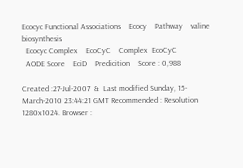Ecocyc Functional Associations    Ecocy    Pathway    valine biosynthesis
  Ecocyc Complex    EcoCyC    Complex  EcoCyC
  AODE Score    EciD    Predicition    Score : 0,988

Created :27-Jul-2007  &  Last modified Sunday, 15-March-2010 23:44:21 GMT Recommended : Resolution 1280x1024. Browser :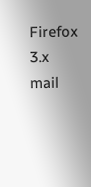Firefox 3.x     mail